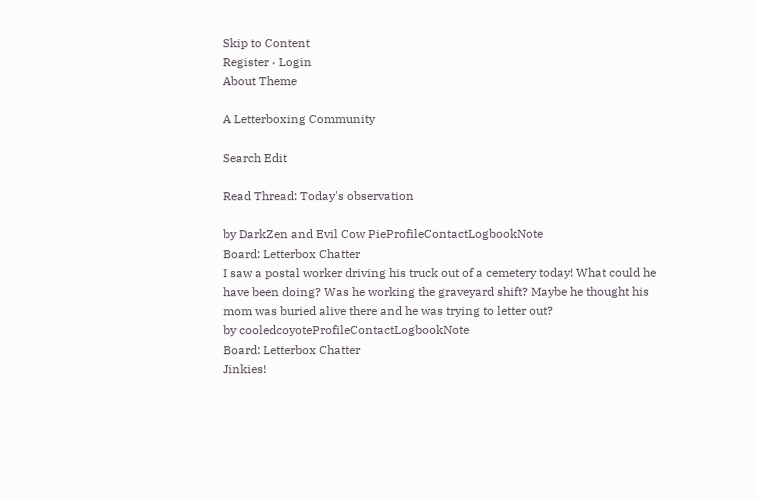Skip to Content
Register · Login
About Theme

A Letterboxing Community

Search Edit

Read Thread: Today's observation

by DarkZen and Evil Cow PieProfileContactLogbookNote
Board: Letterbox Chatter
I saw a postal worker driving his truck out of a cemetery today! What could he have been doing? Was he working the graveyard shift? Maybe he thought his mom was buried alive there and he was trying to letter out?
by cooledcoyoteProfileContactLogbookNote
Board: Letterbox Chatter
Jinkies!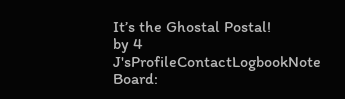It’s the Ghostal Postal!
by 4 J'sProfileContactLogbookNote
Board: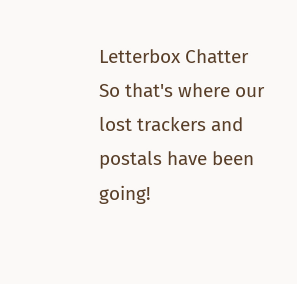Letterbox Chatter
So that's where our lost trackers and postals have been going!